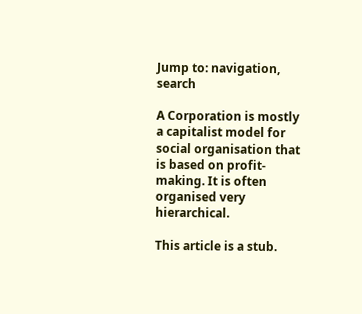Jump to: navigation, search

A Corporation is mostly a capitalist model for social organisation that is based on profit-making. It is often organised very hierarchical.

This article is a stub.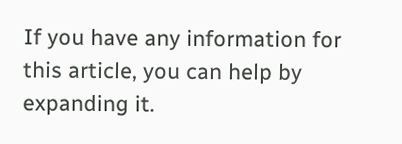If you have any information for this article, you can help by expanding it.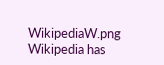WikipediaW.png Wikipedia has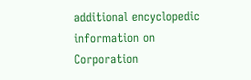additional encyclopedic information on Corporation